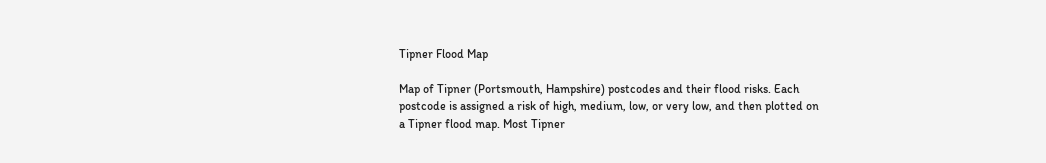Tipner Flood Map

Map of Tipner (Portsmouth, Hampshire) postcodes and their flood risks. Each postcode is assigned a risk of high, medium, low, or very low, and then plotted on a Tipner flood map. Most Tipner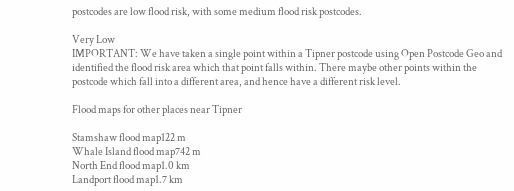postcodes are low flood risk, with some medium flood risk postcodes.

Very Low
IMPORTANT: We have taken a single point within a Tipner postcode using Open Postcode Geo and identified the flood risk area which that point falls within. There maybe other points within the postcode which fall into a different area, and hence have a different risk level.

Flood maps for other places near Tipner

Stamshaw flood map122 m
Whale Island flood map742 m
North End flood map1.0 km
Landport flood map1.7 km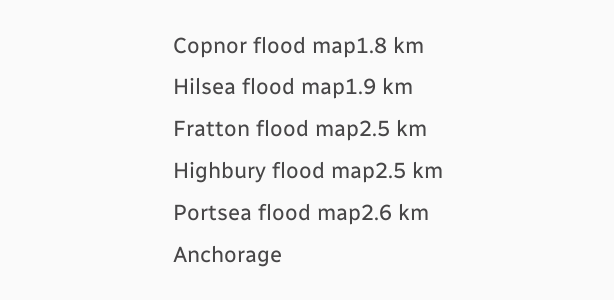Copnor flood map1.8 km
Hilsea flood map1.9 km
Fratton flood map2.5 km
Highbury flood map2.5 km
Portsea flood map2.6 km
Anchorage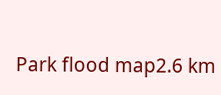Park flood map2.6 km